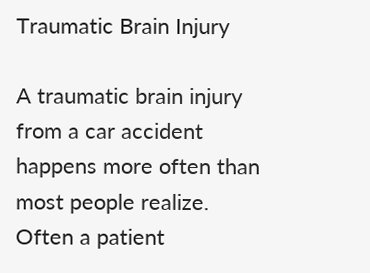Traumatic Brain Injury

A traumatic brain injury from a car accident happens more often than most people realize. Often a patient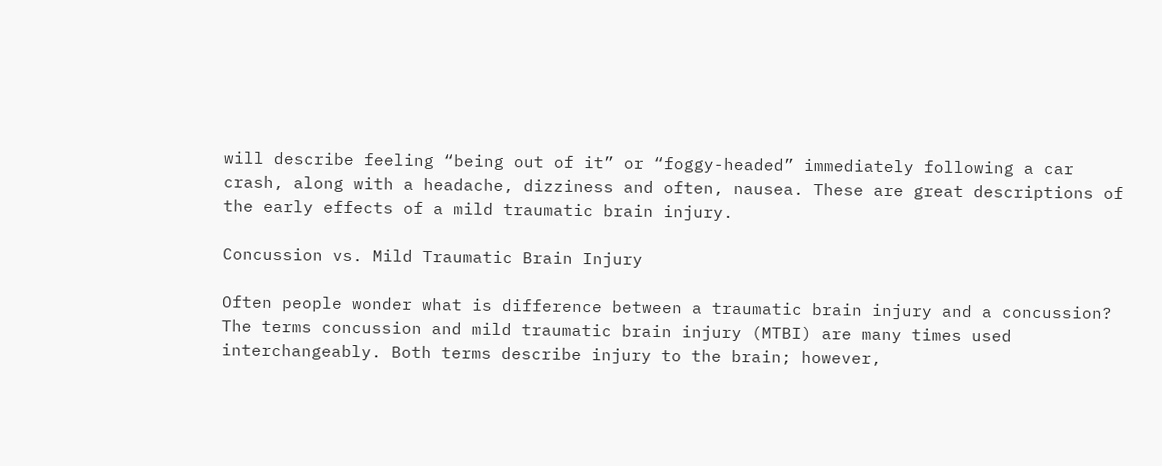will describe feeling “being out of it” or “foggy-headed” immediately following a car crash, along with a headache, dizziness and often, nausea. These are great descriptions of the early effects of a mild traumatic brain injury.

Concussion vs. Mild Traumatic Brain Injury

Often people wonder what is difference between a traumatic brain injury and a concussion? The terms concussion and mild traumatic brain injury (MTBI) are many times used interchangeably. Both terms describe injury to the brain; however,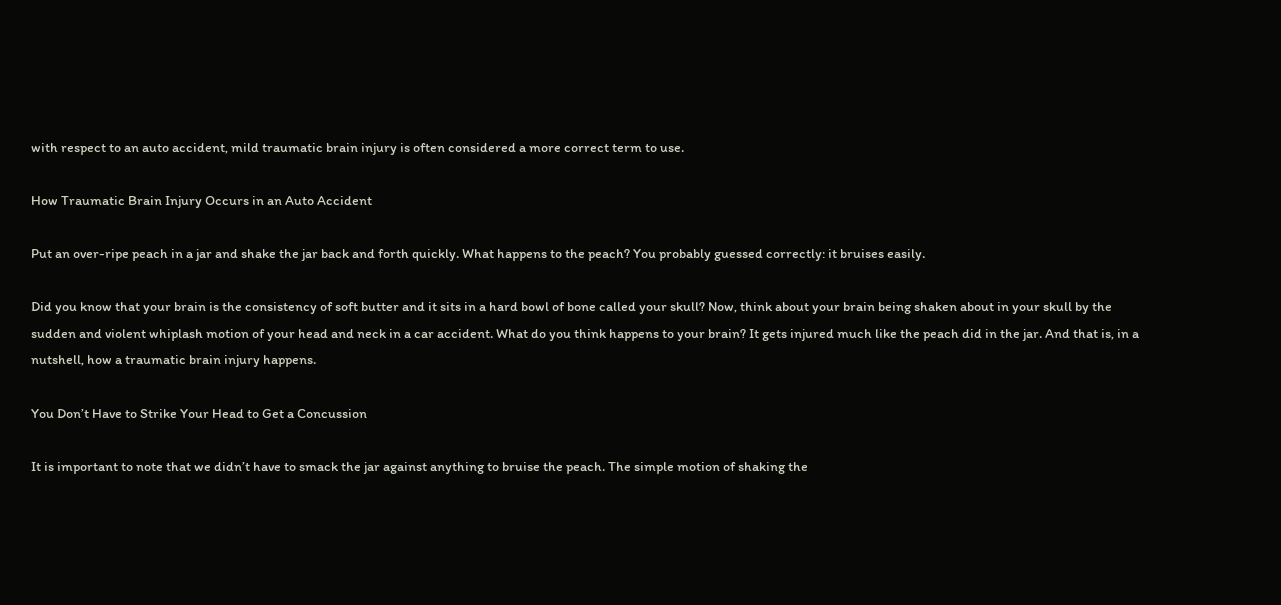with respect to an auto accident, mild traumatic brain injury is often considered a more correct term to use.

How Traumatic Brain Injury Occurs in an Auto Accident

Put an over-ripe peach in a jar and shake the jar back and forth quickly. What happens to the peach? You probably guessed correctly: it bruises easily.

Did you know that your brain is the consistency of soft butter and it sits in a hard bowl of bone called your skull? Now, think about your brain being shaken about in your skull by the sudden and violent whiplash motion of your head and neck in a car accident. What do you think happens to your brain? It gets injured much like the peach did in the jar. And that is, in a nutshell, how a traumatic brain injury happens.

You Don’t Have to Strike Your Head to Get a Concussion

It is important to note that we didn’t have to smack the jar against anything to bruise the peach. The simple motion of shaking the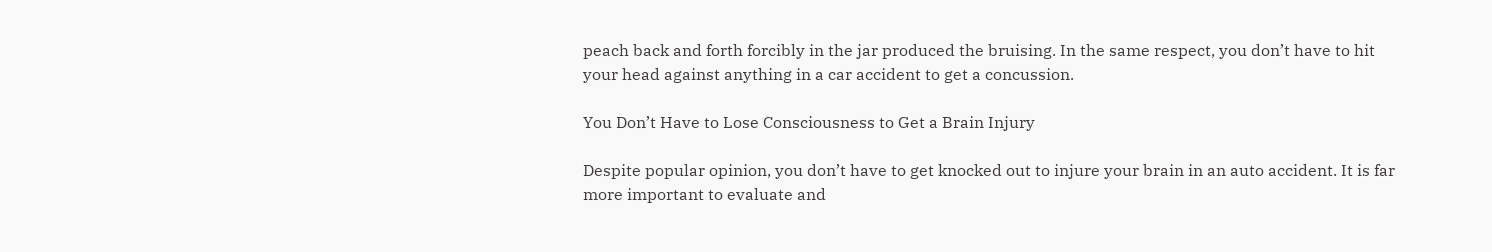peach back and forth forcibly in the jar produced the bruising. In the same respect, you don’t have to hit your head against anything in a car accident to get a concussion.

You Don’t Have to Lose Consciousness to Get a Brain Injury

Despite popular opinion, you don’t have to get knocked out to injure your brain in an auto accident. It is far more important to evaluate and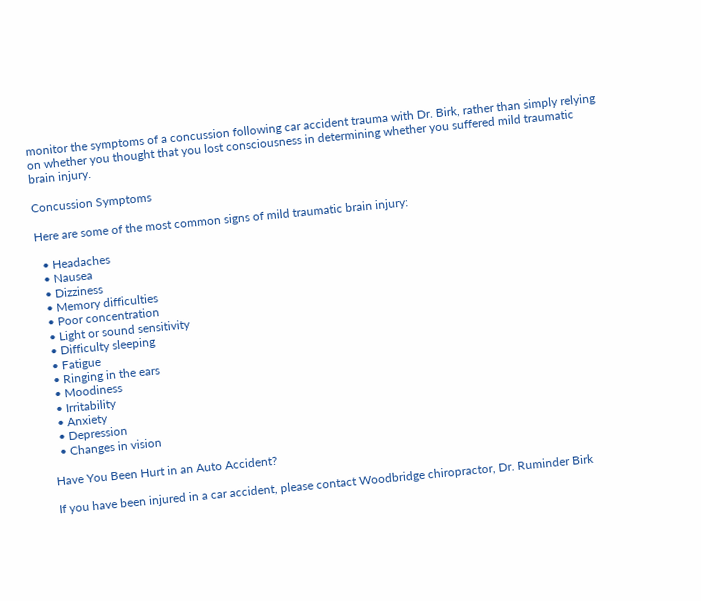monitor the symptoms of a concussion following car accident trauma with Dr. Birk, rather than simply relying on whether you thought that you lost consciousness in determining whether you suffered mild traumatic brain injury.

Concussion Symptoms

Here are some of the most common signs of mild traumatic brain injury:

  • Headaches
  • Nausea
  • Dizziness
  • Memory difficulties
  • Poor concentration
  • Light or sound sensitivity
  • Difficulty sleeping
  • Fatigue
  • Ringing in the ears
  • Moodiness
  • Irritability
  • Anxiety
  • Depression
  • Changes in vision

Have You Been Hurt in an Auto Accident?

If you have been injured in a car accident, please contact Woodbridge chiropractor, Dr. Ruminder Birk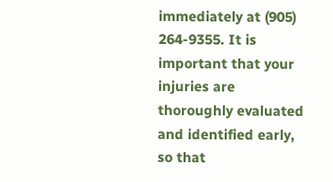immediately at (905) 264-9355. It is important that your injuries are thoroughly evaluated and identified early, so that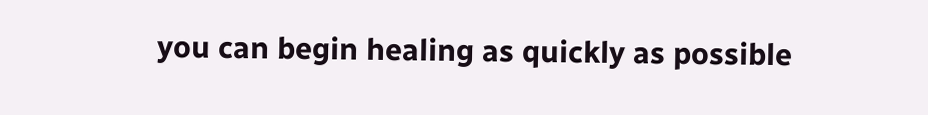you can begin healing as quickly as possible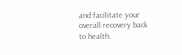and facilitate your overall recovery back to health.